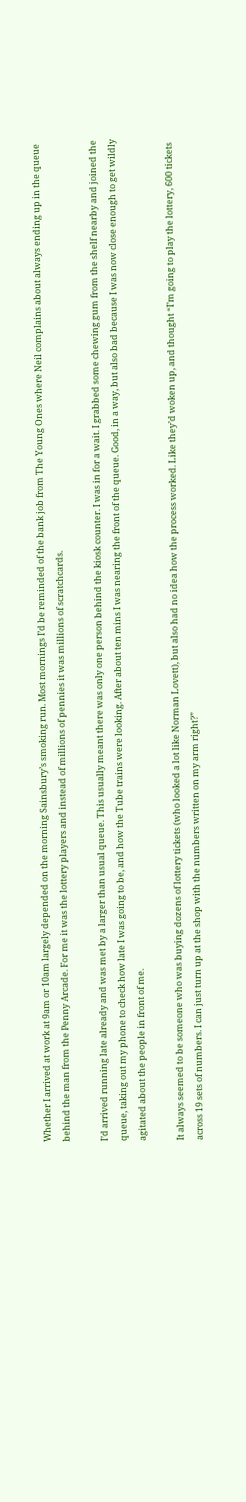Whether I arrived at work at 9am or 10am largely depended on the morning Sainsbury’s smoking run. Most mornings I’d be reminded of the bank job from The Young Ones where Neil complains about always ending up in the queue behind the man from the Penny Arcade. For me it was the lottery players and instead of millions of pennies it was millions of scratchcards.

I’d arrived running late already and was met by a larger than usual queue. This usually meant there was only one person behind the kiosk counter. I was in for a wait. I grabbed some chewing gum from the shelf nearby and joined the queue, taking out my phone to check how late I was going to be, and how the Tube trains were looking. After about ten mins I was nearing the front of the queue. Good, in a way, but also bad because I was now close enough to get wildly agitated about the people in front of me.

It always seemed to be someone who was buying dozens of lottery tickets (who looked a lot like Norman Lovett), but also had no idea how the process worked. Like they’d woken up, and thought “I’m going to play the lottery, 600 tickets across 19 sets of numbers. I can just turn up at the shop with the numbers written on my arm right?”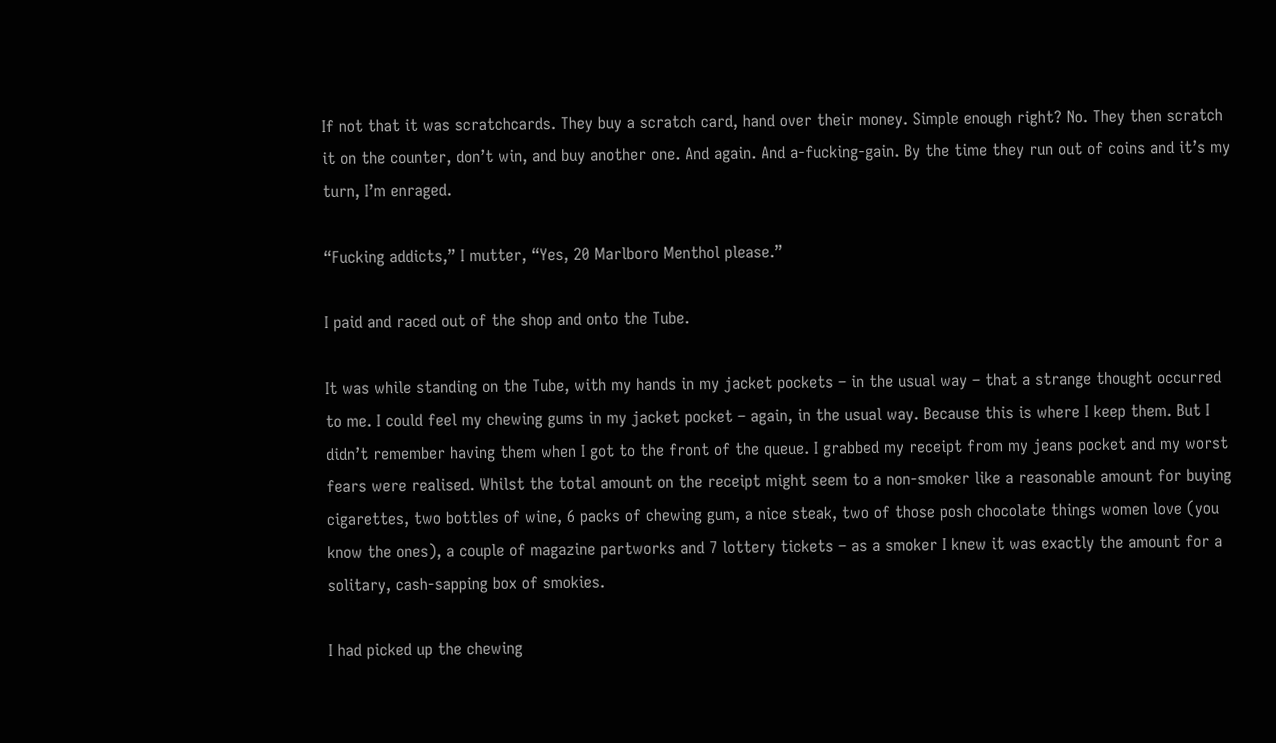If not that it was scratchcards. They buy a scratch card, hand over their money. Simple enough right? No. They then scratch it on the counter, don’t win, and buy another one. And again. And a-fucking-gain. By the time they run out of coins and it’s my turn, I’m enraged.

“Fucking addicts,” I mutter, “Yes, 20 Marlboro Menthol please.”

I paid and raced out of the shop and onto the Tube.

It was while standing on the Tube, with my hands in my jacket pockets – in the usual way – that a strange thought occurred to me. I could feel my chewing gums in my jacket pocket – again, in the usual way. Because this is where I keep them. But I didn’t remember having them when I got to the front of the queue. I grabbed my receipt from my jeans pocket and my worst fears were realised. Whilst the total amount on the receipt might seem to a non-smoker like a reasonable amount for buying cigarettes, two bottles of wine, 6 packs of chewing gum, a nice steak, two of those posh chocolate things women love (you know the ones), a couple of magazine partworks and 7 lottery tickets – as a smoker I knew it was exactly the amount for a solitary, cash-sapping box of smokies.

I had picked up the chewing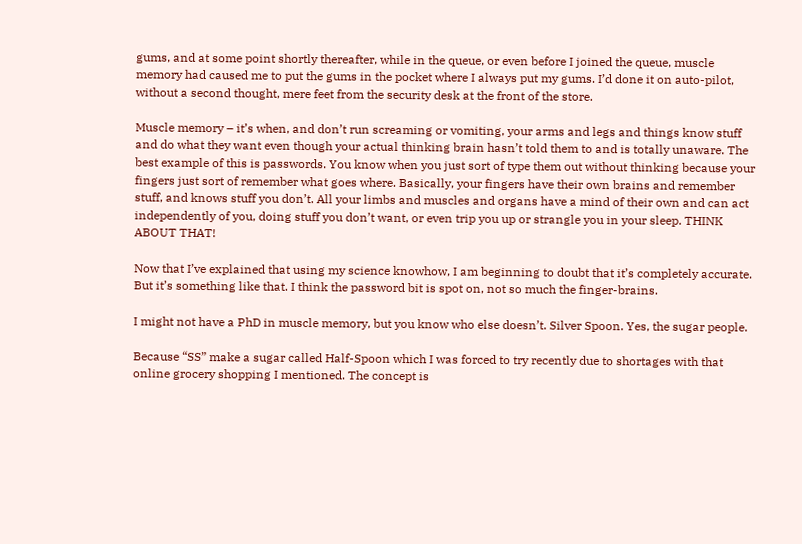gums, and at some point shortly thereafter, while in the queue, or even before I joined the queue, muscle memory had caused me to put the gums in the pocket where I always put my gums. I’d done it on auto-pilot, without a second thought, mere feet from the security desk at the front of the store.

Muscle memory – it’s when, and don’t run screaming or vomiting, your arms and legs and things know stuff and do what they want even though your actual thinking brain hasn’t told them to and is totally unaware. The best example of this is passwords. You know when you just sort of type them out without thinking because your fingers just sort of remember what goes where. Basically, your fingers have their own brains and remember stuff, and knows stuff you don’t. All your limbs and muscles and organs have a mind of their own and can act independently of you, doing stuff you don’t want, or even trip you up or strangle you in your sleep. THINK ABOUT THAT!

Now that I’ve explained that using my science knowhow, I am beginning to doubt that it’s completely accurate. But it’s something like that. I think the password bit is spot on, not so much the finger-brains.

I might not have a PhD in muscle memory, but you know who else doesn’t. Silver Spoon. Yes, the sugar people.

Because “SS” make a sugar called Half-Spoon which I was forced to try recently due to shortages with that online grocery shopping I mentioned. The concept is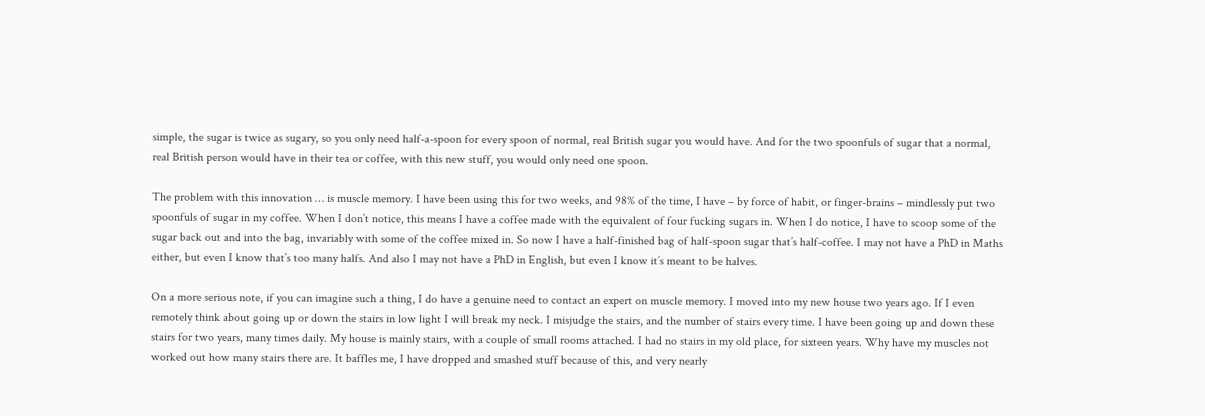simple, the sugar is twice as sugary, so you only need half-a-spoon for every spoon of normal, real British sugar you would have. And for the two spoonfuls of sugar that a normal, real British person would have in their tea or coffee, with this new stuff, you would only need one spoon.

The problem with this innovation … is muscle memory. I have been using this for two weeks, and 98% of the time, I have – by force of habit, or finger-brains – mindlessly put two spoonfuls of sugar in my coffee. When I don’t notice, this means I have a coffee made with the equivalent of four fucking sugars in. When I do notice, I have to scoop some of the sugar back out and into the bag, invariably with some of the coffee mixed in. So now I have a half-finished bag of half-spoon sugar that’s half-coffee. I may not have a PhD in Maths either, but even I know that’s too many halfs. And also I may not have a PhD in English, but even I know it’s meant to be halves.

On a more serious note, if you can imagine such a thing, I do have a genuine need to contact an expert on muscle memory. I moved into my new house two years ago. If I even remotely think about going up or down the stairs in low light I will break my neck. I misjudge the stairs, and the number of stairs every time. I have been going up and down these stairs for two years, many times daily. My house is mainly stairs, with a couple of small rooms attached. I had no stairs in my old place, for sixteen years. Why have my muscles not worked out how many stairs there are. It baffles me, I have dropped and smashed stuff because of this, and very nearly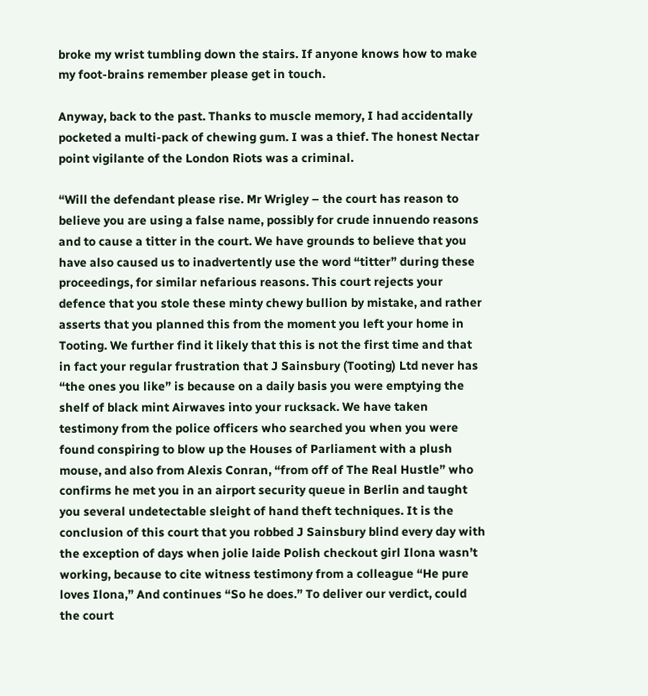broke my wrist tumbling down the stairs. If anyone knows how to make my foot-brains remember please get in touch.

Anyway, back to the past. Thanks to muscle memory, I had accidentally pocketed a multi-pack of chewing gum. I was a thief. The honest Nectar point vigilante of the London Riots was a criminal.

“Will the defendant please rise. Mr Wrigley – the court has reason to believe you are using a false name, possibly for crude innuendo reasons and to cause a titter in the court. We have grounds to believe that you have also caused us to inadvertently use the word “titter” during these proceedings, for similar nefarious reasons. This court rejects your defence that you stole these minty chewy bullion by mistake, and rather asserts that you planned this from the moment you left your home in Tooting. We further find it likely that this is not the first time and that in fact your regular frustration that J Sainsbury (Tooting) Ltd never has “the ones you like” is because on a daily basis you were emptying the shelf of black mint Airwaves into your rucksack. We have taken testimony from the police officers who searched you when you were found conspiring to blow up the Houses of Parliament with a plush mouse, and also from Alexis Conran, “from off of The Real Hustle” who confirms he met you in an airport security queue in Berlin and taught you several undetectable sleight of hand theft techniques. It is the conclusion of this court that you robbed J Sainsbury blind every day with the exception of days when jolie laide Polish checkout girl Ilona wasn’t working, because to cite witness testimony from a colleague “He pure loves Ilona,” And continues “So he does.” To deliver our verdict, could the court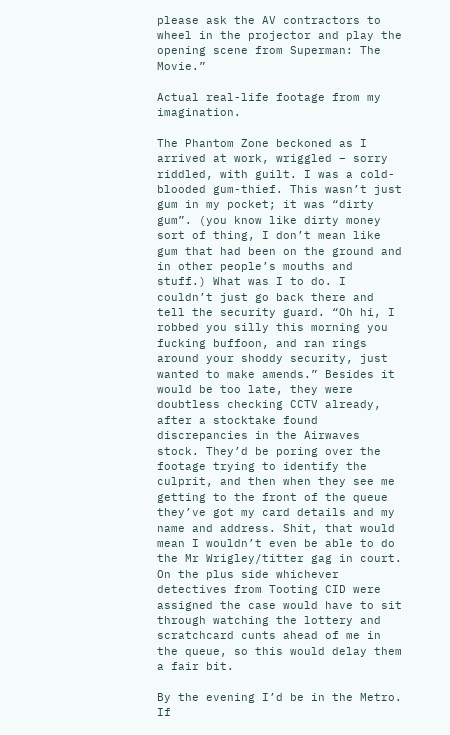please ask the AV contractors to wheel in the projector and play the opening scene from Superman: The Movie.”

Actual real-life footage from my imagination.

The Phantom Zone beckoned as I arrived at work, wriggled – sorry riddled, with guilt. I was a cold-blooded gum-thief. This wasn’t just gum in my pocket; it was “dirty gum”. (you know like dirty money sort of thing, I don’t mean like gum that had been on the ground and in other people’s mouths and stuff.) What was I to do. I couldn’t just go back there and tell the security guard. “Oh hi, I robbed you silly this morning you fucking buffoon, and ran rings around your shoddy security, just wanted to make amends.” Besides it would be too late, they were doubtless checking CCTV already, after a stocktake found discrepancies in the Airwaves stock. They’d be poring over the footage trying to identify the culprit, and then when they see me getting to the front of the queue they’ve got my card details and my name and address. Shit, that would mean I wouldn’t even be able to do the Mr Wrigley/titter gag in court. On the plus side whichever detectives from Tooting CID were assigned the case would have to sit through watching the lottery and scratchcard cunts ahead of me in the queue, so this would delay them a fair bit.

By the evening I’d be in the Metro. If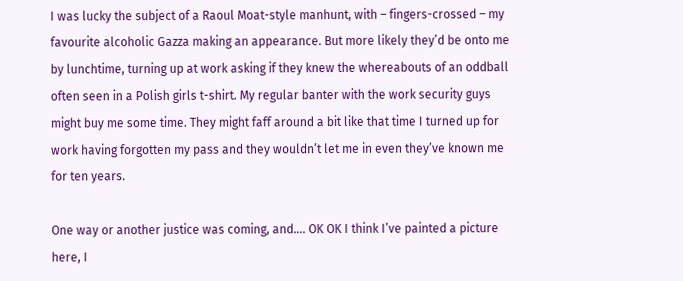I was lucky the subject of a Raoul Moat-style manhunt, with – fingers-crossed – my favourite alcoholic Gazza making an appearance. But more likely they’d be onto me by lunchtime, turning up at work asking if they knew the whereabouts of an oddball often seen in a Polish girls t-shirt. My regular banter with the work security guys might buy me some time. They might faff around a bit like that time I turned up for work having forgotten my pass and they wouldn’t let me in even they’ve known me for ten years.

One way or another justice was coming, and…. OK OK I think I’ve painted a picture here, I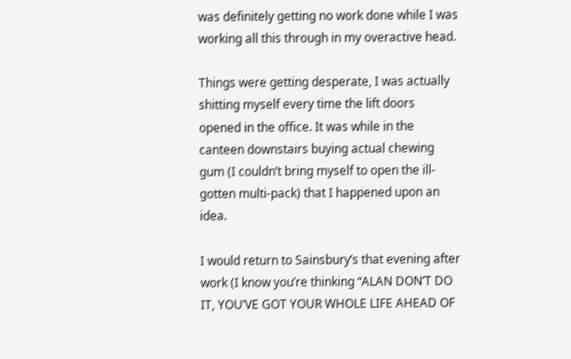was definitely getting no work done while I was working all this through in my overactive head.

Things were getting desperate, I was actually shitting myself every time the lift doors opened in the office. It was while in the canteen downstairs buying actual chewing gum (I couldn’t bring myself to open the ill-gotten multi-pack) that I happened upon an idea.

I would return to Sainsbury’s that evening after work (I know you’re thinking “ALAN DON’T DO IT, YOU’VE GOT YOUR WHOLE LIFE AHEAD OF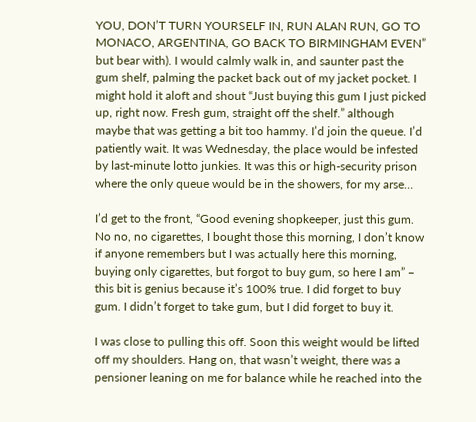YOU, DON’T TURN YOURSELF IN, RUN ALAN RUN, GO TO MONACO, ARGENTINA, GO BACK TO BIRMINGHAM EVEN” but bear with). I would calmly walk in, and saunter past the gum shelf, palming the packet back out of my jacket pocket. I might hold it aloft and shout “Just buying this gum I just picked up, right now. Fresh gum, straight off the shelf.” although maybe that was getting a bit too hammy. I’d join the queue. I’d patiently wait. It was Wednesday, the place would be infested by last-minute lotto junkies. It was this or high-security prison where the only queue would be in the showers, for my arse…

I’d get to the front, “Good evening shopkeeper, just this gum. No no, no cigarettes, I bought those this morning, I don’t know if anyone remembers but I was actually here this morning, buying only cigarettes, but forgot to buy gum, so here I am” – this bit is genius because it’s 100% true. I did forget to buy gum. I didn’t forget to take gum, but I did forget to buy it.

I was close to pulling this off. Soon this weight would be lifted off my shoulders. Hang on, that wasn’t weight, there was a pensioner leaning on me for balance while he reached into the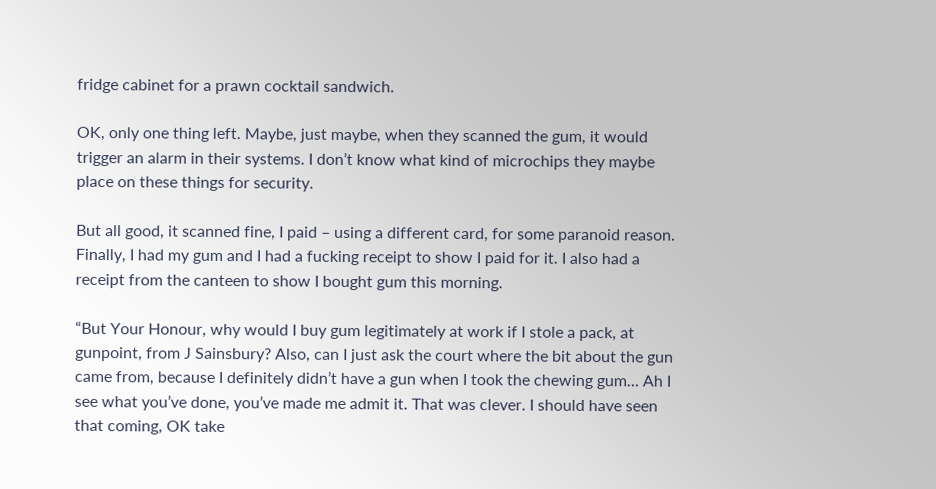fridge cabinet for a prawn cocktail sandwich.

OK, only one thing left. Maybe, just maybe, when they scanned the gum, it would trigger an alarm in their systems. I don’t know what kind of microchips they maybe place on these things for security.

But all good, it scanned fine, I paid – using a different card, for some paranoid reason. Finally, I had my gum and I had a fucking receipt to show I paid for it. I also had a receipt from the canteen to show I bought gum this morning.

“But Your Honour, why would I buy gum legitimately at work if I stole a pack, at gunpoint, from J Sainsbury? Also, can I just ask the court where the bit about the gun came from, because I definitely didn’t have a gun when I took the chewing gum… Ah I see what you’ve done, you’ve made me admit it. That was clever. I should have seen that coming, OK take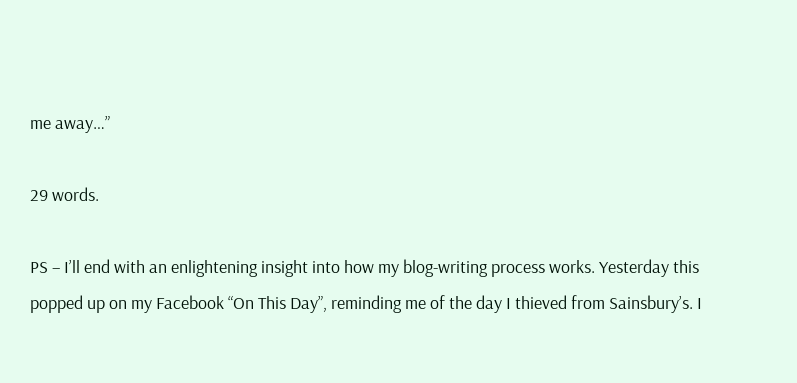me away…”

29 words.

PS – I’ll end with an enlightening insight into how my blog-writing process works. Yesterday this popped up on my Facebook “On This Day”, reminding me of the day I thieved from Sainsbury’s. I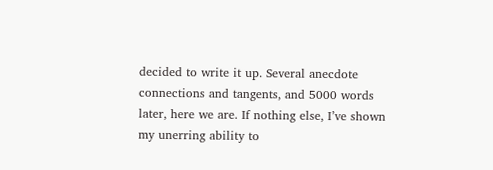decided to write it up. Several anecdote connections and tangents, and 5000 words later, here we are. If nothing else, I’ve shown my unerring ability to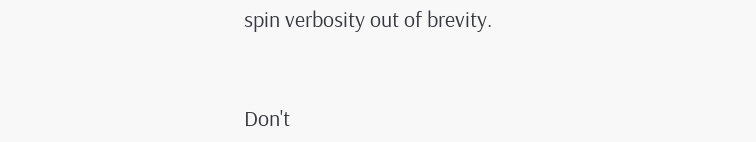spin verbosity out of brevity.


Don't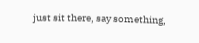just sit there, say something,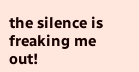the silence is freaking me out!